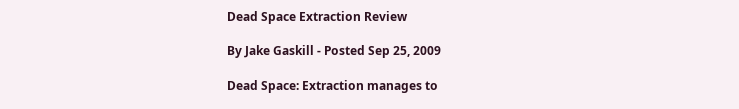Dead Space Extraction Review

By Jake Gaskill - Posted Sep 25, 2009

Dead Space: Extraction manages to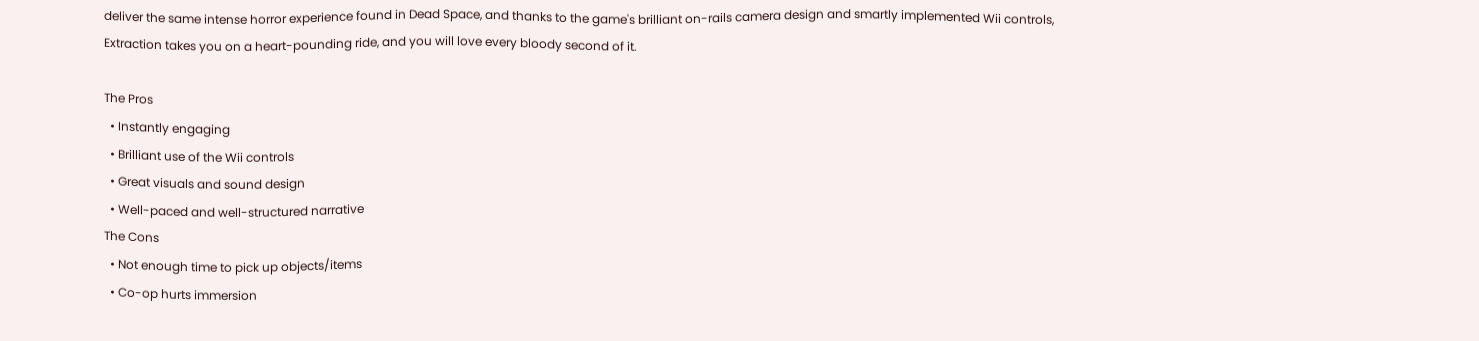deliver the same intense horror experience found in Dead Space, and thanks to the game's brilliant on-rails camera design and smartly implemented Wii controls, Extraction takes you on a heart-pounding ride, and you will love every bloody second of it.

The Pros
  • Instantly engaging
  • Brilliant use of the Wii controls
  • Great visuals and sound design
  • Well-paced and well-structured narrative
The Cons
  • Not enough time to pick up objects/items
  • Co-op hurts immersion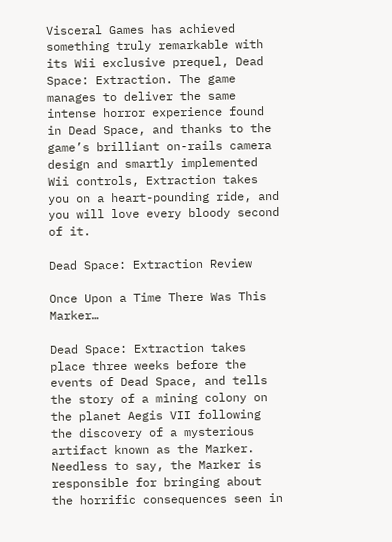Visceral Games has achieved something truly remarkable with its Wii exclusive prequel, Dead Space: Extraction. The game manages to deliver the same intense horror experience found in Dead Space, and thanks to the game’s brilliant on-rails camera design and smartly implemented Wii controls, Extraction takes you on a heart-pounding ride, and you will love every bloody second of it.

Dead Space: Extraction Review

Once Upon a Time There Was This Marker…

Dead Space: Extraction takes place three weeks before the events of Dead Space, and tells the story of a mining colony on the planet Aegis VII following the discovery of a mysterious artifact known as the Marker. Needless to say, the Marker is responsible for bringing about the horrific consequences seen in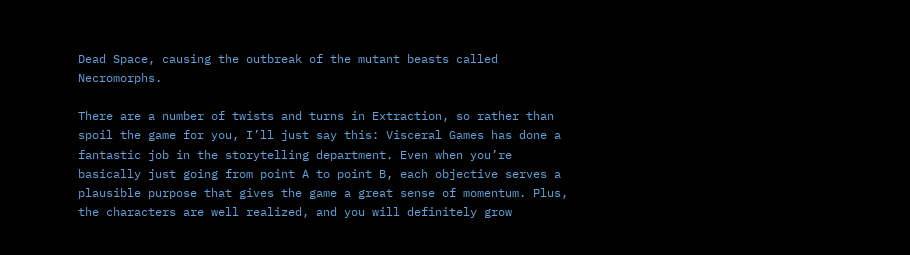Dead Space, causing the outbreak of the mutant beasts called Necromorphs.

There are a number of twists and turns in Extraction, so rather than spoil the game for you, I’ll just say this: Visceral Games has done a fantastic job in the storytelling department. Even when you’re basically just going from point A to point B, each objective serves a plausible purpose that gives the game a great sense of momentum. Plus, the characters are well realized, and you will definitely grow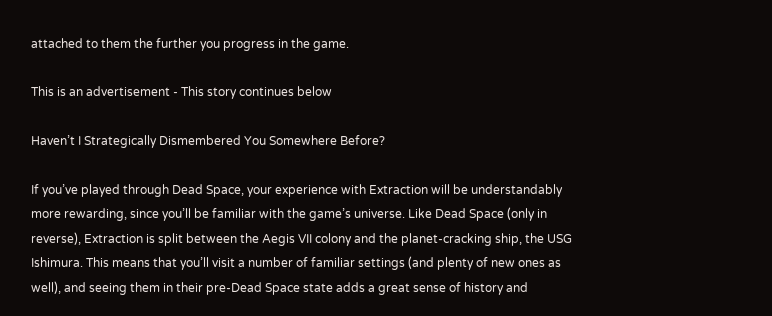attached to them the further you progress in the game.

This is an advertisement - This story continues below

Haven’t I Strategically Dismembered You Somewhere Before?

If you’ve played through Dead Space, your experience with Extraction will be understandably more rewarding, since you’ll be familiar with the game’s universe. Like Dead Space (only in reverse), Extraction is split between the Aegis VII colony and the planet-cracking ship, the USG Ishimura. This means that you’ll visit a number of familiar settings (and plenty of new ones as well), and seeing them in their pre-Dead Space state adds a great sense of history and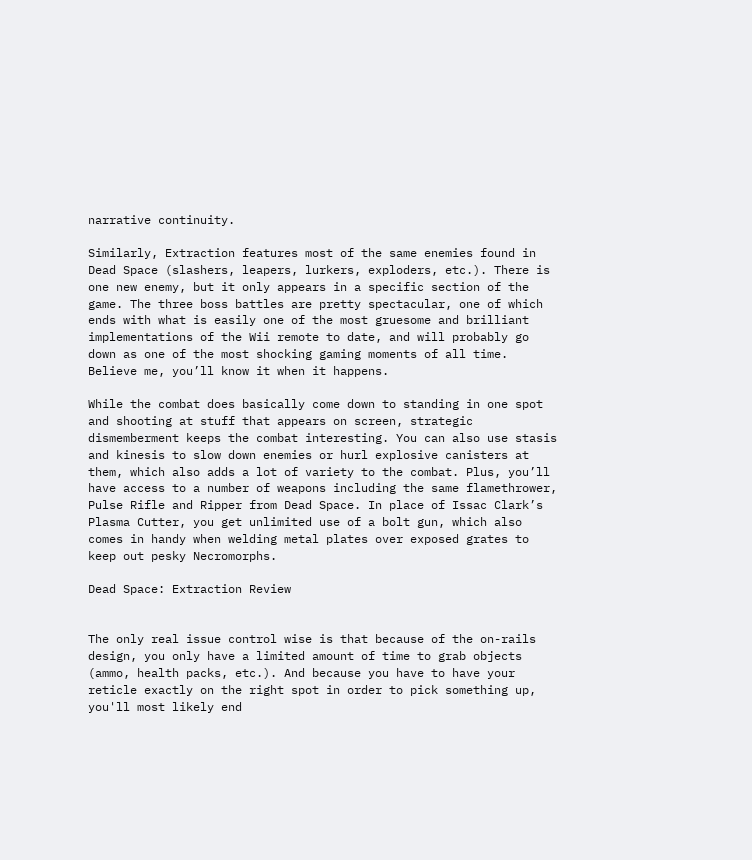narrative continuity.

Similarly, Extraction features most of the same enemies found in Dead Space (slashers, leapers, lurkers, exploders, etc.). There is one new enemy, but it only appears in a specific section of the game. The three boss battles are pretty spectacular, one of which ends with what is easily one of the most gruesome and brilliant implementations of the Wii remote to date, and will probably go down as one of the most shocking gaming moments of all time. Believe me, you’ll know it when it happens.

While the combat does basically come down to standing in one spot and shooting at stuff that appears on screen, strategic dismemberment keeps the combat interesting. You can also use stasis and kinesis to slow down enemies or hurl explosive canisters at them, which also adds a lot of variety to the combat. Plus, you’ll have access to a number of weapons including the same flamethrower, Pulse Rifle and Ripper from Dead Space. In place of Issac Clark’s Plasma Cutter, you get unlimited use of a bolt gun, which also comes in handy when welding metal plates over exposed grates to keep out pesky Necromorphs.

Dead Space: Extraction Review


The only real issue control wise is that because of the on-rails design, you only have a limited amount of time to grab objects (ammo, health packs, etc.). And because you have to have your reticle exactly on the right spot in order to pick something up, you'll most likely end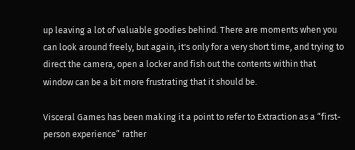up leaving a lot of valuable goodies behind. There are moments when you can look around freely, but again, it's only for a very short time, and trying to direct the camera, open a locker and fish out the contents within that window can be a bit more frustrating that it should be.

Visceral Games has been making it a point to refer to Extraction as a “first-person experience” rather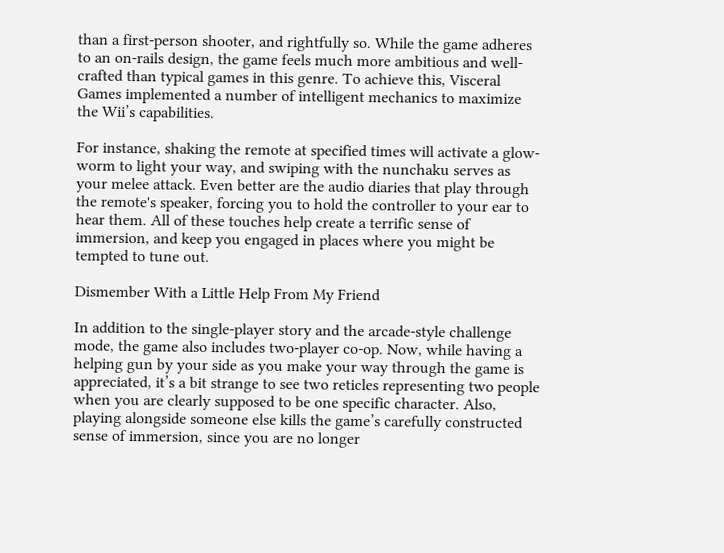than a first-person shooter, and rightfully so. While the game adheres to an on-rails design, the game feels much more ambitious and well-crafted than typical games in this genre. To achieve this, Visceral Games implemented a number of intelligent mechanics to maximize the Wii’s capabilities.

For instance, shaking the remote at specified times will activate a glow-worm to light your way, and swiping with the nunchaku serves as your melee attack. Even better are the audio diaries that play through the remote's speaker, forcing you to hold the controller to your ear to hear them. All of these touches help create a terrific sense of immersion, and keep you engaged in places where you might be tempted to tune out.

Dismember With a Little Help From My Friend

In addition to the single-player story and the arcade-style challenge mode, the game also includes two-player co-op. Now, while having a helping gun by your side as you make your way through the game is appreciated, it’s a bit strange to see two reticles representing two people when you are clearly supposed to be one specific character. Also, playing alongside someone else kills the game’s carefully constructed sense of immersion, since you are no longer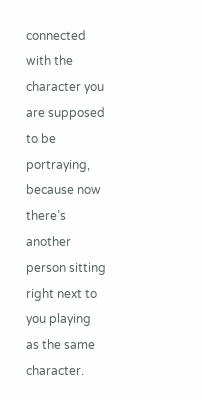connected with the character you are supposed to be portraying, because now there’s another person sitting right next to you playing as the same character.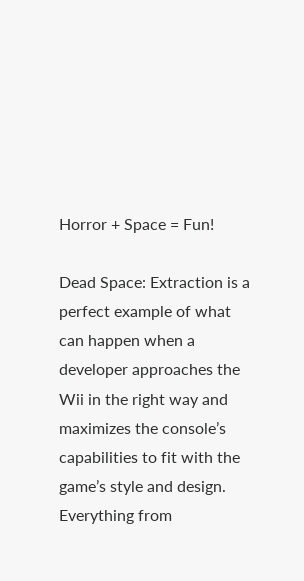Horror + Space = Fun!

Dead Space: Extraction is a perfect example of what can happen when a developer approaches the Wii in the right way and maximizes the console’s capabilities to fit with the game’s style and design. Everything from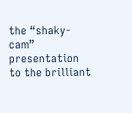the “shaky-cam” presentation to the brilliant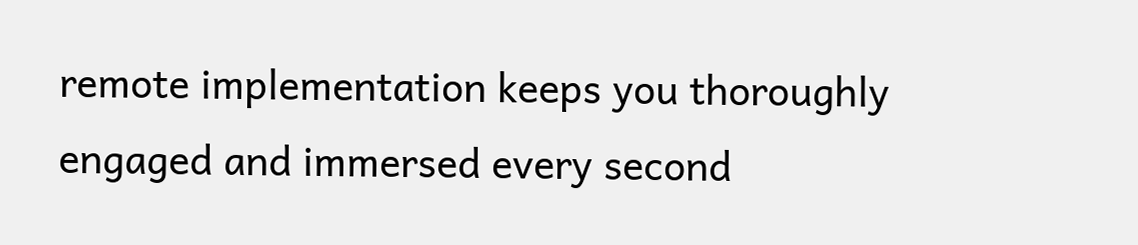remote implementation keeps you thoroughly engaged and immersed every second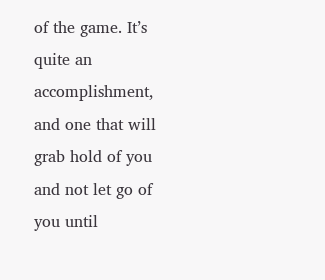of the game. It’s quite an accomplishment, and one that will grab hold of you and not let go of you until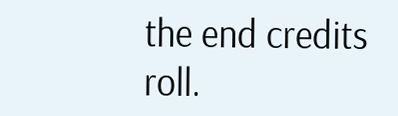the end credits roll.